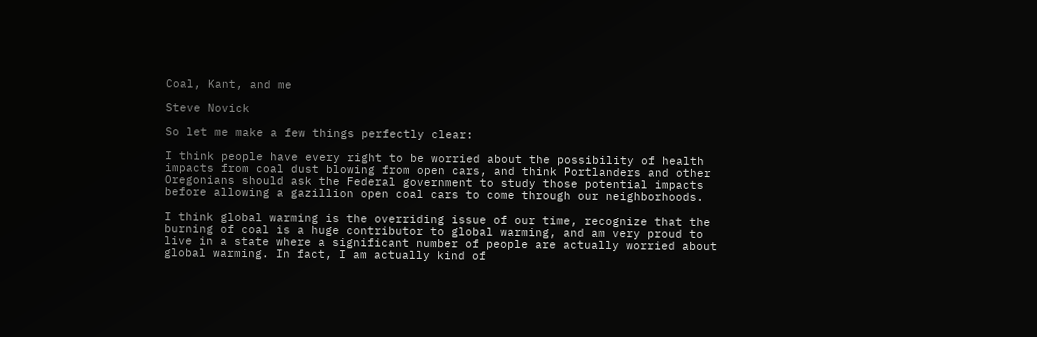Coal, Kant, and me

Steve Novick

So let me make a few things perfectly clear:

I think people have every right to be worried about the possibility of health impacts from coal dust blowing from open cars, and think Portlanders and other Oregonians should ask the Federal government to study those potential impacts before allowing a gazillion open coal cars to come through our neighborhoods.

I think global warming is the overriding issue of our time, recognize that the burning of coal is a huge contributor to global warming, and am very proud to live in a state where a significant number of people are actually worried about global warming. In fact, I am actually kind of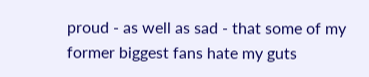proud - as well as sad - that some of my former biggest fans hate my guts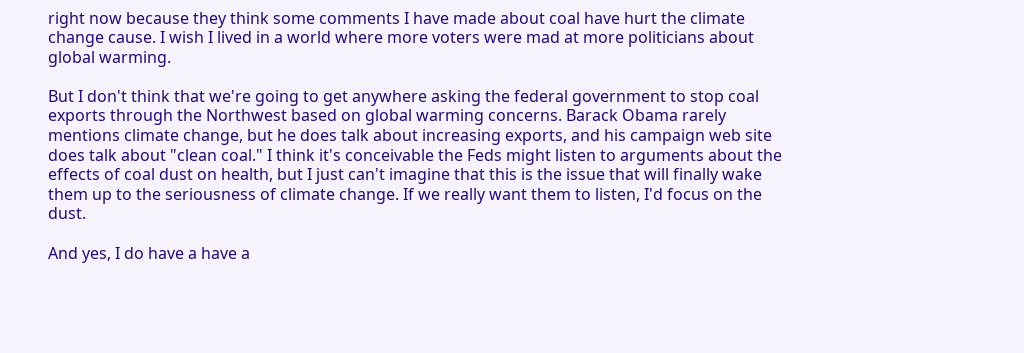right now because they think some comments I have made about coal have hurt the climate change cause. I wish I lived in a world where more voters were mad at more politicians about global warming.

But I don't think that we're going to get anywhere asking the federal government to stop coal exports through the Northwest based on global warming concerns. Barack Obama rarely mentions climate change, but he does talk about increasing exports, and his campaign web site does talk about "clean coal." I think it's conceivable the Feds might listen to arguments about the effects of coal dust on health, but I just can't imagine that this is the issue that will finally wake them up to the seriousness of climate change. If we really want them to listen, I'd focus on the dust.

And yes, I do have a have a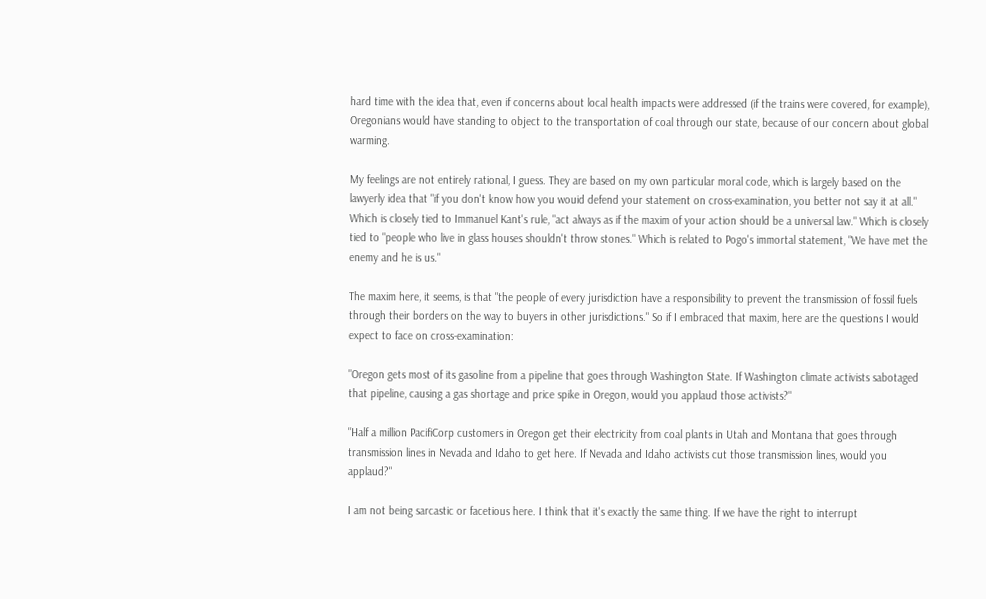hard time with the idea that, even if concerns about local health impacts were addressed (if the trains were covered, for example), Oregonians would have standing to object to the transportation of coal through our state, because of our concern about global warming.

My feelings are not entirely rational, I guess. They are based on my own particular moral code, which is largely based on the lawyerly idea that "if you don't know how you wouid defend your statement on cross-examination, you better not say it at all." Which is closely tied to Immanuel Kant's rule, "act always as if the maxim of your action should be a universal law." Which is closely tied to "people who live in glass houses shouldn't throw stones." Which is related to Pogo's immortal statement, "We have met the enemy and he is us."

The maxim here, it seems, is that "the people of every jurisdiction have a responsibility to prevent the transmission of fossil fuels through their borders on the way to buyers in other jurisdictions." So if I embraced that maxim, here are the questions I would expect to face on cross-examination:

"Oregon gets most of its gasoline from a pipeline that goes through Washington State. If Washington climate activists sabotaged that pipeline, causing a gas shortage and price spike in Oregon, would you applaud those activists?"

"Half a million PacifiCorp customers in Oregon get their electricity from coal plants in Utah and Montana that goes through transmission lines in Nevada and Idaho to get here. If Nevada and Idaho activists cut those transmission lines, would you applaud?"

I am not being sarcastic or facetious here. I think that it's exactly the same thing. If we have the right to interrupt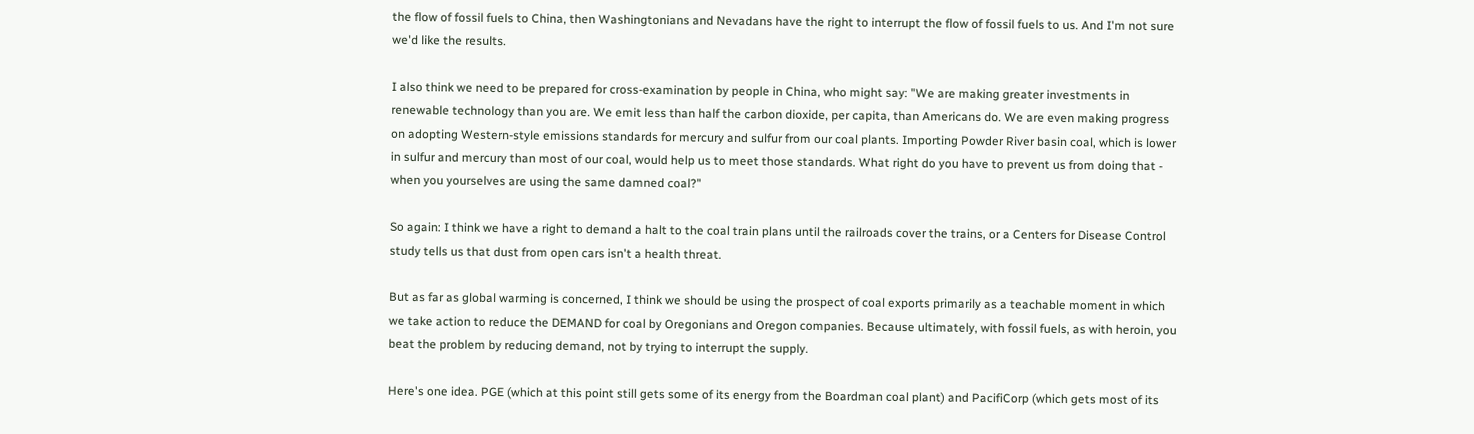the flow of fossil fuels to China, then Washingtonians and Nevadans have the right to interrupt the flow of fossil fuels to us. And I'm not sure we'd like the results.

I also think we need to be prepared for cross-examination by people in China, who might say: "We are making greater investments in renewable technology than you are. We emit less than half the carbon dioxide, per capita, than Americans do. We are even making progress on adopting Western-style emissions standards for mercury and sulfur from our coal plants. Importing Powder River basin coal, which is lower in sulfur and mercury than most of our coal, would help us to meet those standards. What right do you have to prevent us from doing that - when you yourselves are using the same damned coal?"

So again: I think we have a right to demand a halt to the coal train plans until the railroads cover the trains, or a Centers for Disease Control study tells us that dust from open cars isn't a health threat.

But as far as global warming is concerned, I think we should be using the prospect of coal exports primarily as a teachable moment in which we take action to reduce the DEMAND for coal by Oregonians and Oregon companies. Because ultimately, with fossil fuels, as with heroin, you beat the problem by reducing demand, not by trying to interrupt the supply.

Here's one idea. PGE (which at this point still gets some of its energy from the Boardman coal plant) and PacifiCorp (which gets most of its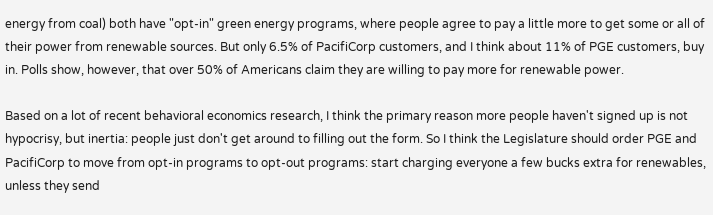energy from coal) both have "opt-in" green energy programs, where people agree to pay a little more to get some or all of their power from renewable sources. But only 6.5% of PacifiCorp customers, and I think about 11% of PGE customers, buy in. Polls show, however, that over 50% of Americans claim they are willing to pay more for renewable power.

Based on a lot of recent behavioral economics research, I think the primary reason more people haven't signed up is not hypocrisy, but inertia: people just don't get around to filling out the form. So I think the Legislature should order PGE and PacifiCorp to move from opt-in programs to opt-out programs: start charging everyone a few bucks extra for renewables, unless they send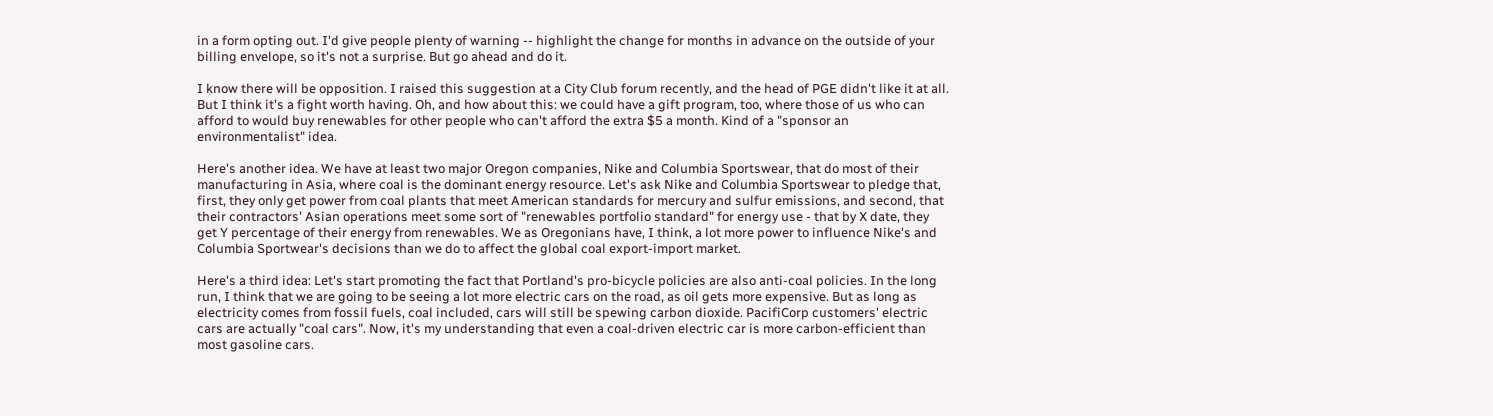in a form opting out. I'd give people plenty of warning -- highlight the change for months in advance on the outside of your billing envelope, so it's not a surprise. But go ahead and do it.

I know there will be opposition. I raised this suggestion at a City Club forum recently, and the head of PGE didn't like it at all. But I think it's a fight worth having. Oh, and how about this: we could have a gift program, too, where those of us who can afford to would buy renewables for other people who can't afford the extra $5 a month. Kind of a "sponsor an environmentalist" idea.

Here's another idea. We have at least two major Oregon companies, Nike and Columbia Sportswear, that do most of their manufacturing in Asia, where coal is the dominant energy resource. Let's ask Nike and Columbia Sportswear to pledge that, first, they only get power from coal plants that meet American standards for mercury and sulfur emissions, and second, that their contractors' Asian operations meet some sort of "renewables portfolio standard" for energy use - that by X date, they get Y percentage of their energy from renewables. We as Oregonians have, I think, a lot more power to influence Nike's and Columbia Sportwear's decisions than we do to affect the global coal export-import market.

Here's a third idea: Let's start promoting the fact that Portland's pro-bicycle policies are also anti-coal policies. In the long run, I think that we are going to be seeing a lot more electric cars on the road, as oil gets more expensive. But as long as electricity comes from fossil fuels, coal included, cars will still be spewing carbon dioxide. PacifiCorp customers' electric cars are actually "coal cars". Now, it's my understanding that even a coal-driven electric car is more carbon-efficient than most gasoline cars.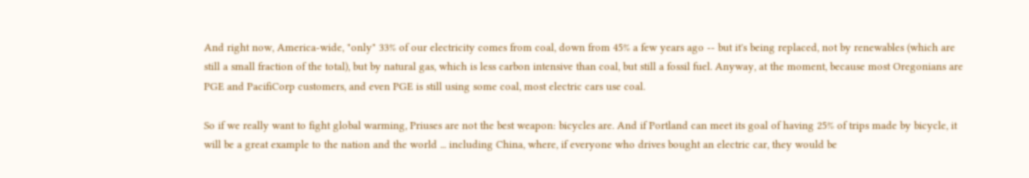And right now, America-wide, "only" 33% of our electricity comes from coal, down from 45% a few years ago -- but it's being replaced, not by renewables (which are still a small fraction of the total), but by natural gas, which is less carbon intensive than coal, but still a fossil fuel. Anyway, at the moment, because most Oregonians are PGE and PacifiCorp customers, and even PGE is still using some coal, most electric cars use coal.

So if we really want to fight global warming, Priuses are not the best weapon: bicycles are. And if Portland can meet its goal of having 25% of trips made by bicycle, it will be a great example to the nation and the world ... including China, where, if everyone who drives bought an electric car, they would be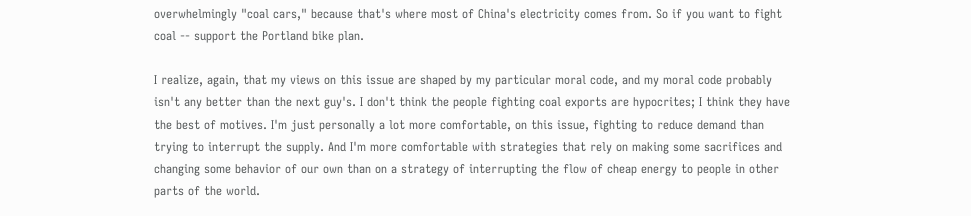overwhelmingly "coal cars," because that's where most of China's electricity comes from. So if you want to fight coal -- support the Portland bike plan.

I realize, again, that my views on this issue are shaped by my particular moral code, and my moral code probably isn't any better than the next guy's. I don't think the people fighting coal exports are hypocrites; I think they have the best of motives. I'm just personally a lot more comfortable, on this issue, fighting to reduce demand than trying to interrupt the supply. And I'm more comfortable with strategies that rely on making some sacrifices and changing some behavior of our own than on a strategy of interrupting the flow of cheap energy to people in other parts of the world.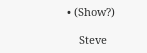• (Show?)

    Steve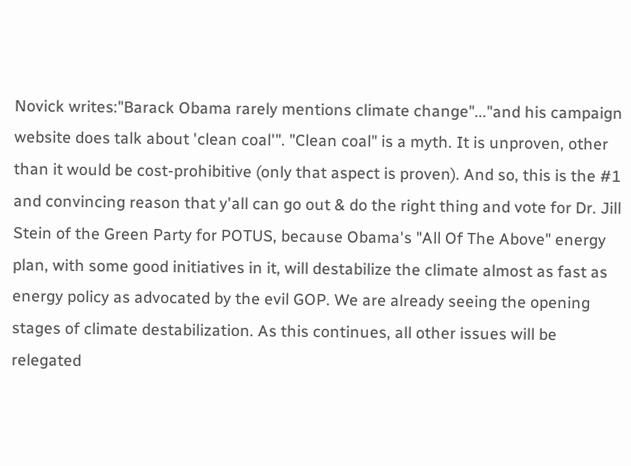Novick writes:"Barack Obama rarely mentions climate change"..."and his campaign website does talk about 'clean coal'". "Clean coal" is a myth. It is unproven, other than it would be cost-prohibitive (only that aspect is proven). And so, this is the #1 and convincing reason that y'all can go out & do the right thing and vote for Dr. Jill Stein of the Green Party for POTUS, because Obama's "All Of The Above" energy plan, with some good initiatives in it, will destabilize the climate almost as fast as energy policy as advocated by the evil GOP. We are already seeing the opening stages of climate destabilization. As this continues, all other issues will be relegated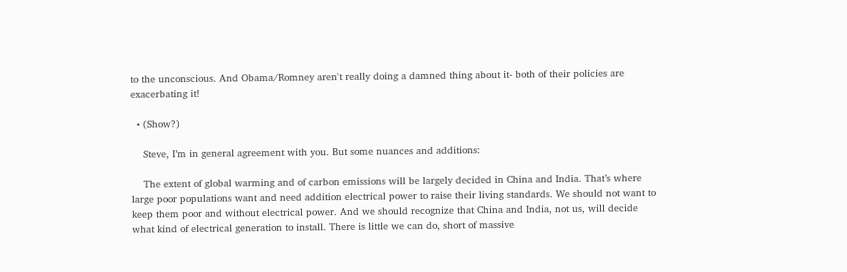to the unconscious. And Obama/Romney aren't really doing a damned thing about it- both of their policies are exacerbating it!

  • (Show?)

    Steve, I’m in general agreement with you. But some nuances and additions:

    The extent of global warming and of carbon emissions will be largely decided in China and India. That’s where large poor populations want and need addition electrical power to raise their living standards. We should not want to keep them poor and without electrical power. And we should recognize that China and India, not us, will decide what kind of electrical generation to install. There is little we can do, short of massive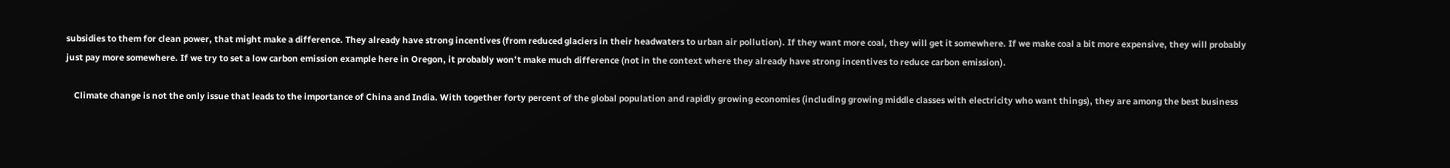subsidies to them for clean power, that might make a difference. They already have strong incentives (from reduced glaciers in their headwaters to urban air pollution). If they want more coal, they will get it somewhere. If we make coal a bit more expensive, they will probably just pay more somewhere. If we try to set a low carbon emission example here in Oregon, it probably won’t make much difference (not in the context where they already have strong incentives to reduce carbon emission).

    Climate change is not the only issue that leads to the importance of China and India. With together forty percent of the global population and rapidly growing economies (including growing middle classes with electricity who want things), they are among the best business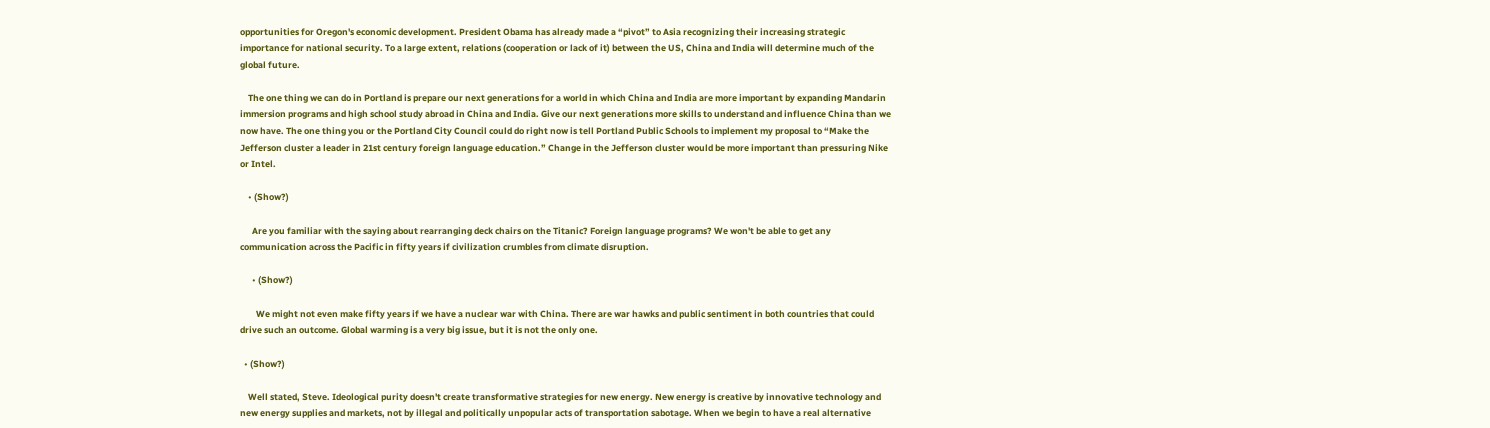opportunities for Oregon's economic development. President Obama has already made a “pivot” to Asia recognizing their increasing strategic importance for national security. To a large extent, relations (cooperation or lack of it) between the US, China and India will determine much of the global future.

    The one thing we can do in Portland is prepare our next generations for a world in which China and India are more important by expanding Mandarin immersion programs and high school study abroad in China and India. Give our next generations more skills to understand and influence China than we now have. The one thing you or the Portland City Council could do right now is tell Portland Public Schools to implement my proposal to “Make the Jefferson cluster a leader in 21st century foreign language education.” Change in the Jefferson cluster would be more important than pressuring Nike or Intel.

    • (Show?)

      Are you familiar with the saying about rearranging deck chairs on the Titanic? Foreign language programs? We won't be able to get any communication across the Pacific in fifty years if civilization crumbles from climate disruption.

      • (Show?)

        We might not even make fifty years if we have a nuclear war with China. There are war hawks and public sentiment in both countries that could drive such an outcome. Global warming is a very big issue, but it is not the only one.

  • (Show?)

    Well stated, Steve. Ideological purity doesn't create transformative strategies for new energy. New energy is creative by innovative technology and new energy supplies and markets, not by illegal and politically unpopular acts of transportation sabotage. When we begin to have a real alternative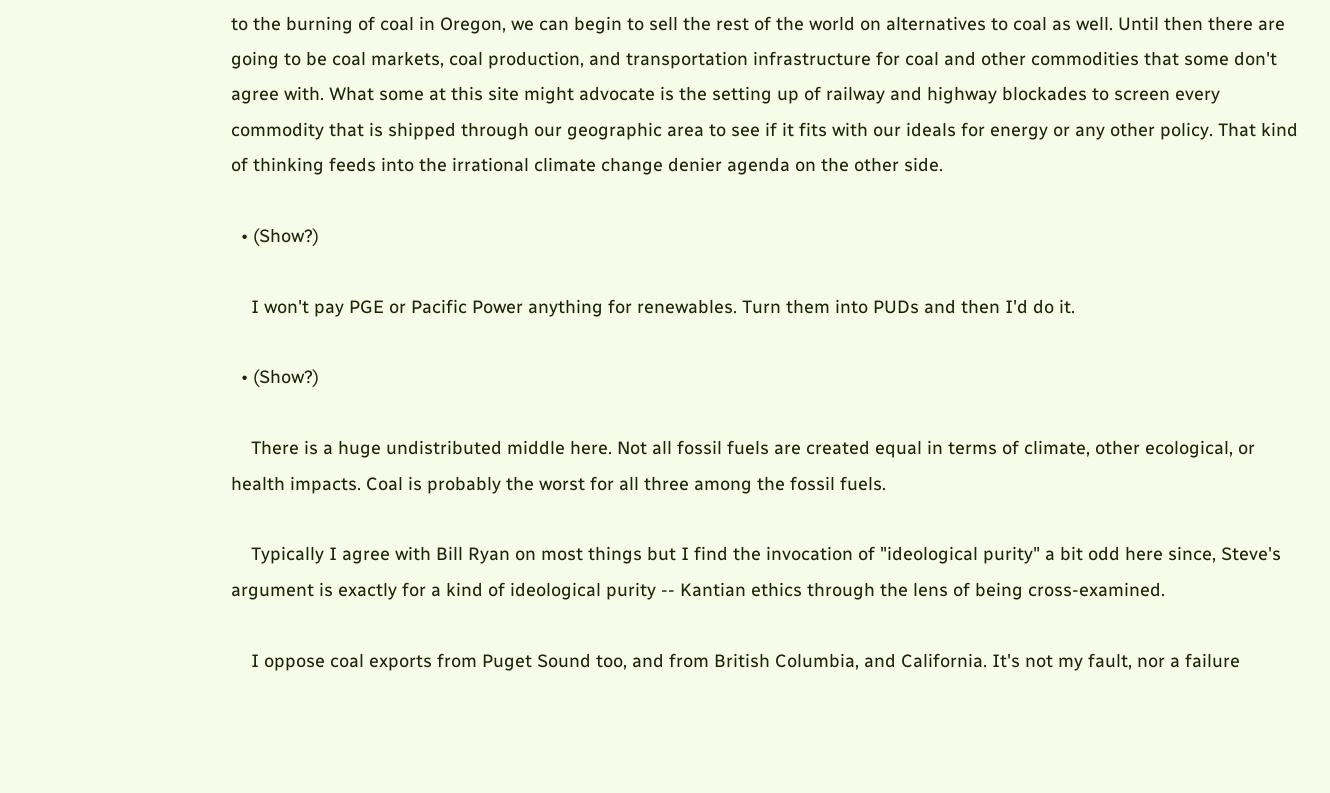to the burning of coal in Oregon, we can begin to sell the rest of the world on alternatives to coal as well. Until then there are going to be coal markets, coal production, and transportation infrastructure for coal and other commodities that some don't agree with. What some at this site might advocate is the setting up of railway and highway blockades to screen every commodity that is shipped through our geographic area to see if it fits with our ideals for energy or any other policy. That kind of thinking feeds into the irrational climate change denier agenda on the other side.

  • (Show?)

    I won't pay PGE or Pacific Power anything for renewables. Turn them into PUDs and then I'd do it.

  • (Show?)

    There is a huge undistributed middle here. Not all fossil fuels are created equal in terms of climate, other ecological, or health impacts. Coal is probably the worst for all three among the fossil fuels.

    Typically I agree with Bill Ryan on most things but I find the invocation of "ideological purity" a bit odd here since, Steve's argument is exactly for a kind of ideological purity -- Kantian ethics through the lens of being cross-examined.

    I oppose coal exports from Puget Sound too, and from British Columbia, and California. It's not my fault, nor a failure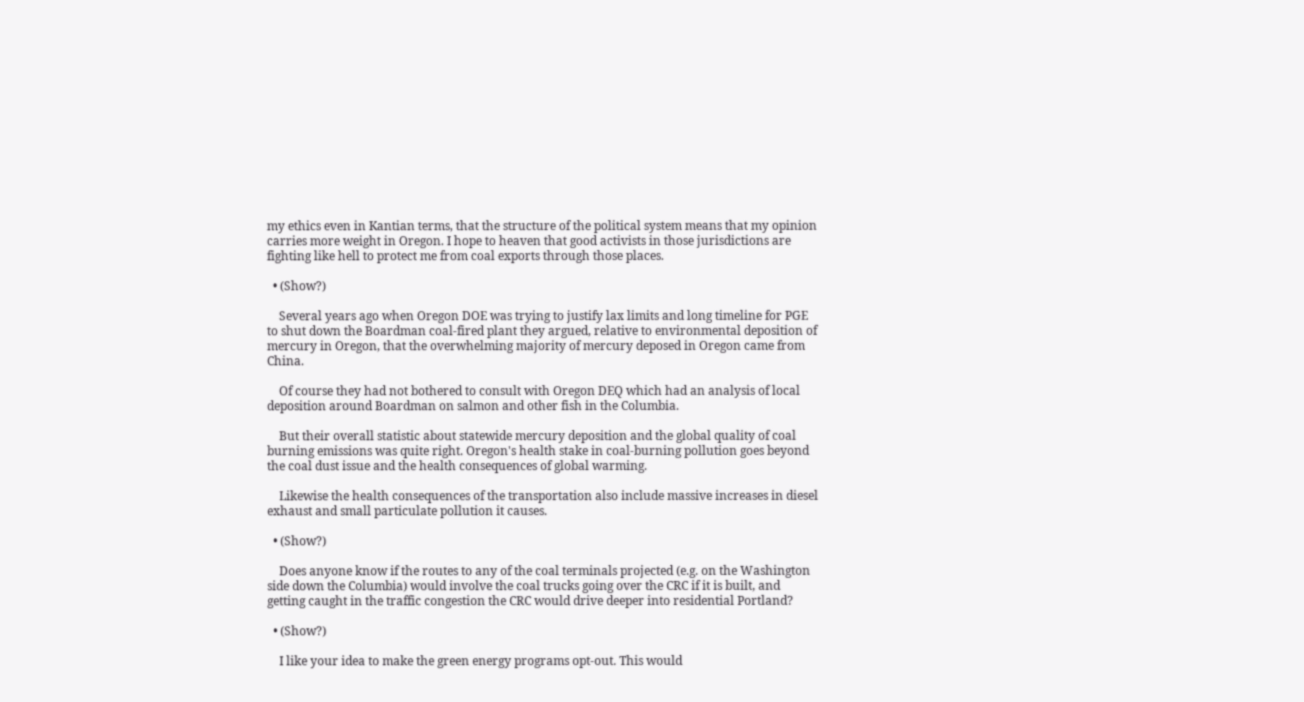my ethics even in Kantian terms, that the structure of the political system means that my opinion carries more weight in Oregon. I hope to heaven that good activists in those jurisdictions are fighting like hell to protect me from coal exports through those places.

  • (Show?)

    Several years ago when Oregon DOE was trying to justify lax limits and long timeline for PGE to shut down the Boardman coal-fired plant they argued, relative to environmental deposition of mercury in Oregon, that the overwhelming majority of mercury deposed in Oregon came from China.

    Of course they had not bothered to consult with Oregon DEQ which had an analysis of local deposition around Boardman on salmon and other fish in the Columbia.

    But their overall statistic about statewide mercury deposition and the global quality of coal burning emissions was quite right. Oregon's health stake in coal-burning pollution goes beyond the coal dust issue and the health consequences of global warming.

    Likewise the health consequences of the transportation also include massive increases in diesel exhaust and small particulate pollution it causes.

  • (Show?)

    Does anyone know if the routes to any of the coal terminals projected (e.g. on the Washington side down the Columbia) would involve the coal trucks going over the CRC if it is built, and getting caught in the traffic congestion the CRC would drive deeper into residential Portland?

  • (Show?)

    I like your idea to make the green energy programs opt-out. This would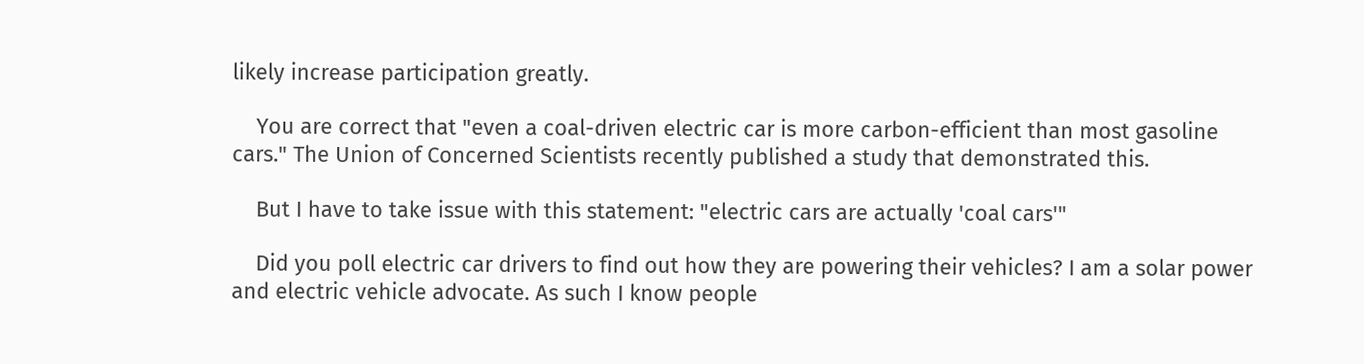likely increase participation greatly.

    You are correct that "even a coal-driven electric car is more carbon-efficient than most gasoline cars." The Union of Concerned Scientists recently published a study that demonstrated this.

    But I have to take issue with this statement: "electric cars are actually 'coal cars'"

    Did you poll electric car drivers to find out how they are powering their vehicles? I am a solar power and electric vehicle advocate. As such I know people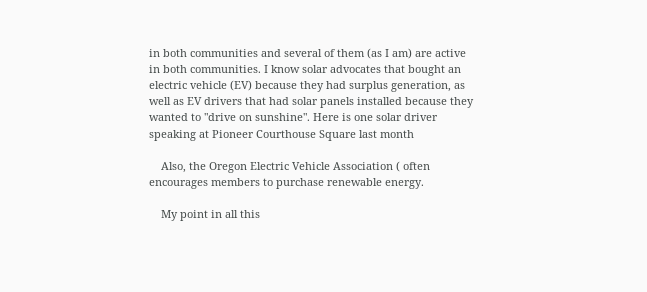in both communities and several of them (as I am) are active in both communities. I know solar advocates that bought an electric vehicle (EV) because they had surplus generation, as well as EV drivers that had solar panels installed because they wanted to "drive on sunshine". Here is one solar driver speaking at Pioneer Courthouse Square last month

    Also, the Oregon Electric Vehicle Association ( often encourages members to purchase renewable energy.

    My point in all this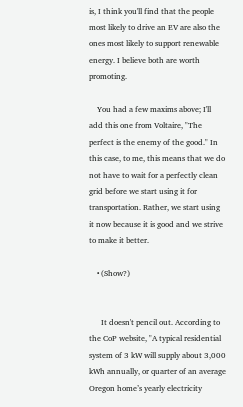is, I think you'll find that the people most likely to drive an EV are also the ones most likely to support renewable energy. I believe both are worth promoting.

    You had a few maxims above; I'll add this one from Voltaire, "The perfect is the enemy of the good." In this case, to me, this means that we do not have to wait for a perfectly clean grid before we start using it for transportation. Rather, we start using it now because it is good and we strive to make it better.

    • (Show?)


      It doesn't pencil out. According to the CoP website, "A typical residential system of 3 kW will supply about 3,000 kWh annually, or quarter of an average Oregon home’s yearly electricity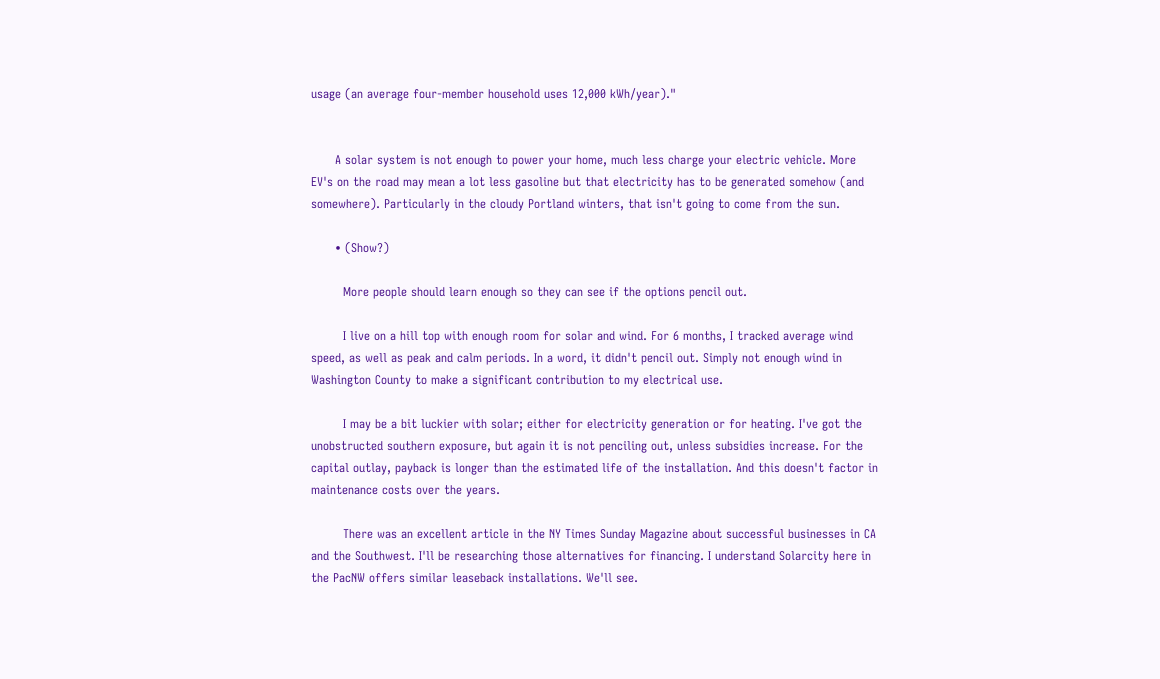usage (an average four-member household uses 12,000 kWh/year)."


      A solar system is not enough to power your home, much less charge your electric vehicle. More EV's on the road may mean a lot less gasoline but that electricity has to be generated somehow (and somewhere). Particularly in the cloudy Portland winters, that isn't going to come from the sun.

      • (Show?)

        More people should learn enough so they can see if the options pencil out.

        I live on a hill top with enough room for solar and wind. For 6 months, I tracked average wind speed, as well as peak and calm periods. In a word, it didn't pencil out. Simply not enough wind in Washington County to make a significant contribution to my electrical use.

        I may be a bit luckier with solar; either for electricity generation or for heating. I've got the unobstructed southern exposure, but again it is not penciling out, unless subsidies increase. For the capital outlay, payback is longer than the estimated life of the installation. And this doesn't factor in maintenance costs over the years.

        There was an excellent article in the NY Times Sunday Magazine about successful businesses in CA and the Southwest. I'll be researching those alternatives for financing. I understand Solarcity here in the PacNW offers similar leaseback installations. We'll see.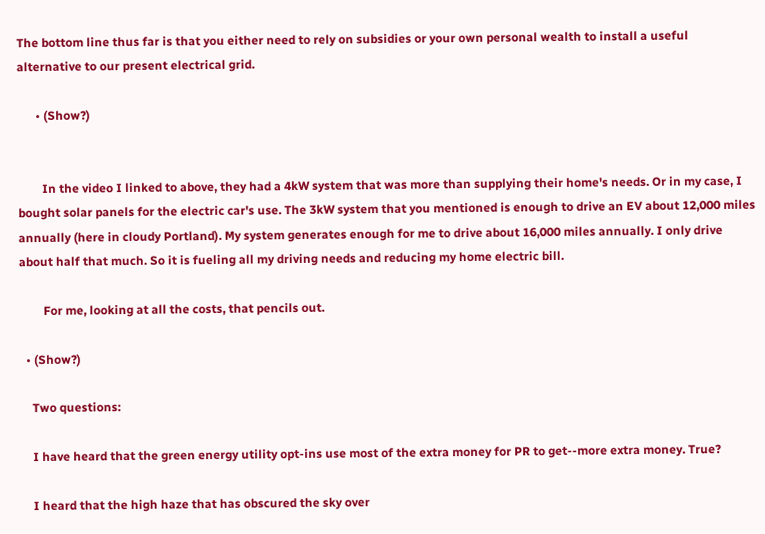The bottom line thus far is that you either need to rely on subsidies or your own personal wealth to install a useful alternative to our present electrical grid.

      • (Show?)


        In the video I linked to above, they had a 4kW system that was more than supplying their home's needs. Or in my case, I bought solar panels for the electric car's use. The 3kW system that you mentioned is enough to drive an EV about 12,000 miles annually (here in cloudy Portland). My system generates enough for me to drive about 16,000 miles annually. I only drive about half that much. So it is fueling all my driving needs and reducing my home electric bill.

        For me, looking at all the costs, that pencils out.

  • (Show?)

    Two questions:

    I have heard that the green energy utility opt-ins use most of the extra money for PR to get--more extra money. True?

    I heard that the high haze that has obscured the sky over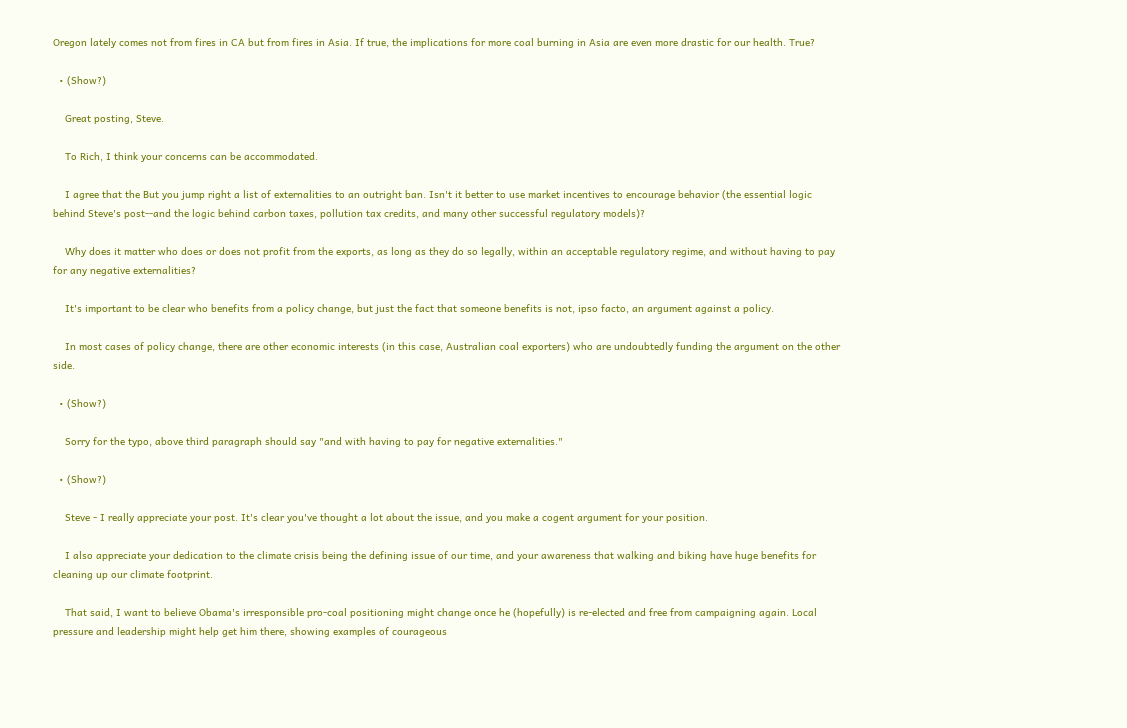Oregon lately comes not from fires in CA but from fires in Asia. If true, the implications for more coal burning in Asia are even more drastic for our health. True?

  • (Show?)

    Great posting, Steve.

    To Rich, I think your concerns can be accommodated.

    I agree that the But you jump right a list of externalities to an outright ban. Isn't it better to use market incentives to encourage behavior (the essential logic behind Steve's post--and the logic behind carbon taxes, pollution tax credits, and many other successful regulatory models)?

    Why does it matter who does or does not profit from the exports, as long as they do so legally, within an acceptable regulatory regime, and without having to pay for any negative externalities?

    It's important to be clear who benefits from a policy change, but just the fact that someone benefits is not, ipso facto, an argument against a policy.

    In most cases of policy change, there are other economic interests (in this case, Australian coal exporters) who are undoubtedly funding the argument on the other side.

  • (Show?)

    Sorry for the typo, above third paragraph should say "and with having to pay for negative externalities."

  • (Show?)

    Steve - I really appreciate your post. It's clear you've thought a lot about the issue, and you make a cogent argument for your position.

    I also appreciate your dedication to the climate crisis being the defining issue of our time, and your awareness that walking and biking have huge benefits for cleaning up our climate footprint.

    That said, I want to believe Obama's irresponsible pro-coal positioning might change once he (hopefully) is re-elected and free from campaigning again. Local pressure and leadership might help get him there, showing examples of courageous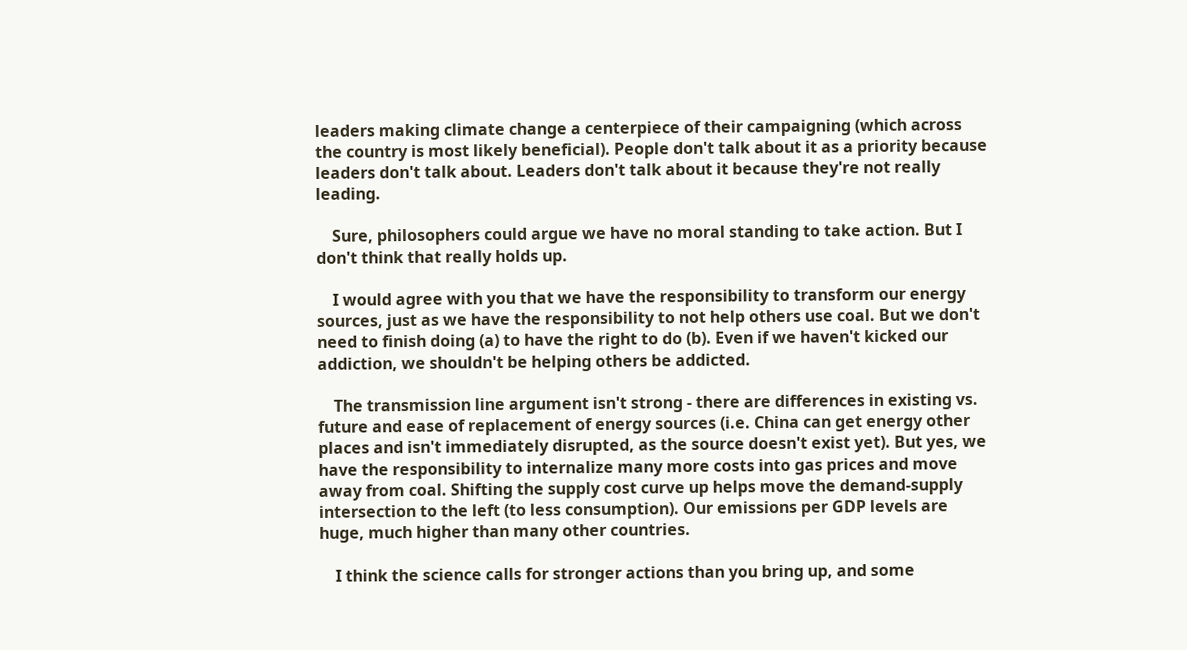leaders making climate change a centerpiece of their campaigning (which across the country is most likely beneficial). People don't talk about it as a priority because leaders don't talk about. Leaders don't talk about it because they're not really leading.

    Sure, philosophers could argue we have no moral standing to take action. But I don't think that really holds up.

    I would agree with you that we have the responsibility to transform our energy sources, just as we have the responsibility to not help others use coal. But we don't need to finish doing (a) to have the right to do (b). Even if we haven't kicked our addiction, we shouldn't be helping others be addicted.

    The transmission line argument isn't strong - there are differences in existing vs. future and ease of replacement of energy sources (i.e. China can get energy other places and isn't immediately disrupted, as the source doesn't exist yet). But yes, we have the responsibility to internalize many more costs into gas prices and move away from coal. Shifting the supply cost curve up helps move the demand-supply intersection to the left (to less consumption). Our emissions per GDP levels are huge, much higher than many other countries.

    I think the science calls for stronger actions than you bring up, and some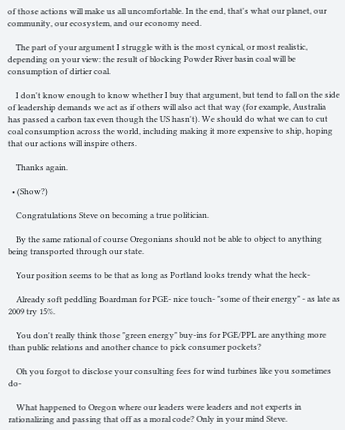of those actions will make us all uncomfortable. In the end, that's what our planet, our community, our ecosystem, and our economy need.

    The part of your argument I struggle with is the most cynical, or most realistic, depending on your view: the result of blocking Powder River basin coal will be consumption of dirtier coal.

    I don't know enough to know whether I buy that argument, but tend to fall on the side of leadership demands we act as if others will also act that way (for example, Australia has passed a carbon tax even though the US hasn't). We should do what we can to cut coal consumption across the world, including making it more expensive to ship, hoping that our actions will inspire others.

    Thanks again.

  • (Show?)

    Congratulations Steve on becoming a true politician.

    By the same rational of course Oregonians should not be able to object to anything being transported through our state.

    Your position seems to be that as long as Portland looks trendy what the heck-

    Already soft peddling Boardman for PGE- nice touch- "some of their energy" - as late as 2009 try 15%.

    You don't really think those "green energy" buy-ins for PGE/PPL are anything more than public relations and another chance to pick consumer pockets?

    Oh you forgot to disclose your consulting fees for wind turbines like you sometimes do-

    What happened to Oregon where our leaders were leaders and not experts in rationalizing and passing that off as a moral code? Only in your mind Steve.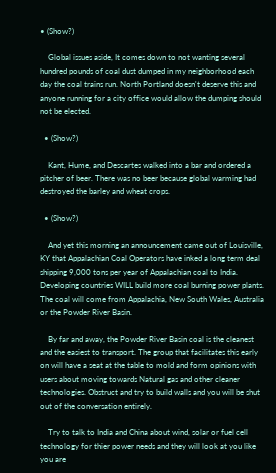• (Show?)

    Global issues aside, It comes down to not wanting several hundred pounds of coal dust dumped in my neighborhood each day the coal trains run. North Portland doesn't deserve this and anyone running for a city office would allow the dumping should not be elected.

  • (Show?)

    Kant, Hume, and Descartes walked into a bar and ordered a pitcher of beer. There was no beer because global warming had destroyed the barley and wheat crops.

  • (Show?)

    And yet this morning an announcement came out of Louisville, KY that Appalachian Coal Operators have inked a long term deal shipping 9,000 tons per year of Appalachian coal to India. Developing countries WILL build more coal burning power plants. The coal will come from Appalachia, New South Wales, Australia or the Powder River Basin.

    By far and away, the Powder River Basin coal is the cleanest and the easiest to transport. The group that facilitates this early on will have a seat at the table to mold and form opinions with users about moving towards Natural gas and other cleaner technologies. Obstruct and try to build walls and you will be shut out of the conversation entirely.

    Try to talk to India and China about wind, solar or fuel cell technology for thier power needs and they will look at you like you are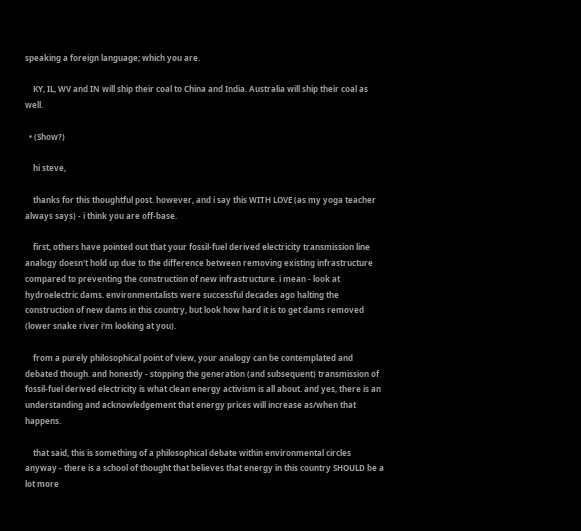speaking a foreign language; which you are.

    KY, IL, WV and IN will ship their coal to China and India. Australia will ship their coal as well.

  • (Show?)

    hi steve,

    thanks for this thoughtful post. however, and i say this WITH LOVE (as my yoga teacher always says) - i think you are off-base.

    first, others have pointed out that your fossil-fuel derived electricity transmission line analogy doesn't hold up due to the difference between removing existing infrastructure compared to preventing the construction of new infrastructure. i mean - look at hydroelectric dams. environmentalists were successful decades ago halting the construction of new dams in this country, but look how hard it is to get dams removed (lower snake river i'm looking at you).

    from a purely philosophical point of view, your analogy can be contemplated and debated though. and honestly - stopping the generation (and subsequent) transmission of fossil-fuel derived electricity is what clean energy activism is all about. and yes, there is an understanding and acknowledgement that energy prices will increase as/when that happens.

    that said, this is something of a philosophical debate within environmental circles anyway - there is a school of thought that believes that energy in this country SHOULD be a lot more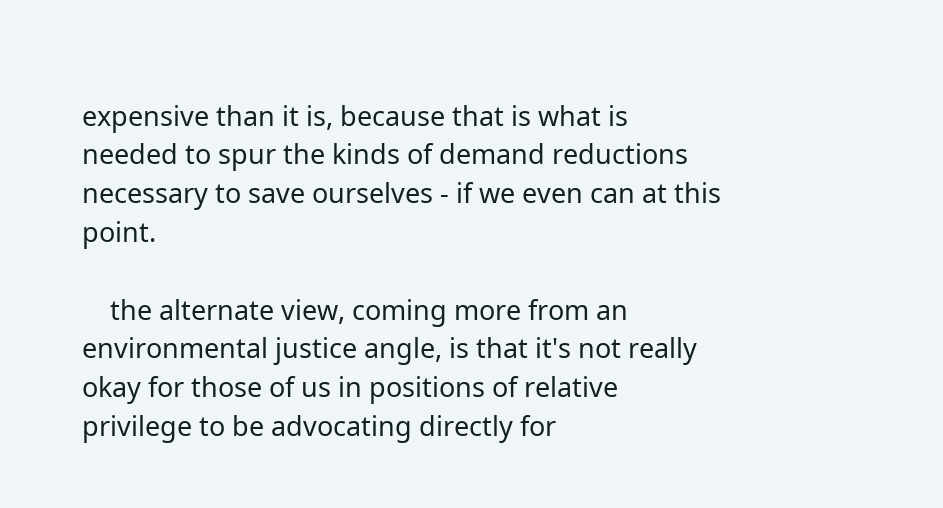expensive than it is, because that is what is needed to spur the kinds of demand reductions necessary to save ourselves - if we even can at this point.

    the alternate view, coming more from an environmental justice angle, is that it's not really okay for those of us in positions of relative privilege to be advocating directly for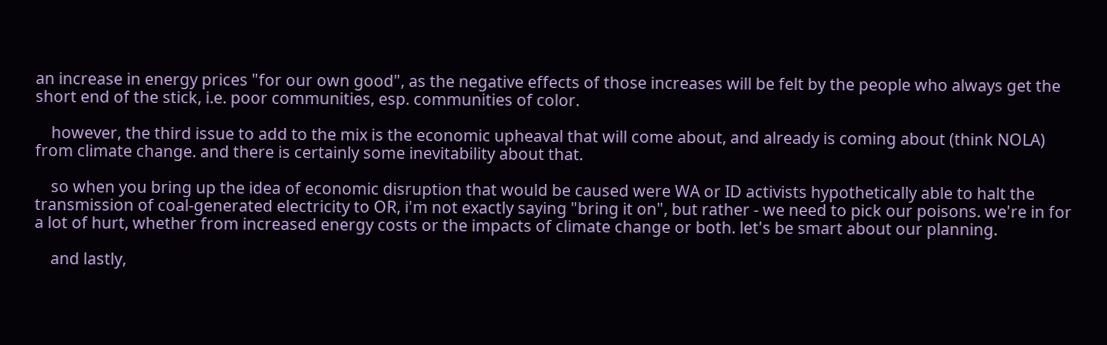an increase in energy prices "for our own good", as the negative effects of those increases will be felt by the people who always get the short end of the stick, i.e. poor communities, esp. communities of color.

    however, the third issue to add to the mix is the economic upheaval that will come about, and already is coming about (think NOLA) from climate change. and there is certainly some inevitability about that.

    so when you bring up the idea of economic disruption that would be caused were WA or ID activists hypothetically able to halt the transmission of coal-generated electricity to OR, i'm not exactly saying "bring it on", but rather - we need to pick our poisons. we're in for a lot of hurt, whether from increased energy costs or the impacts of climate change or both. let's be smart about our planning.

    and lastly,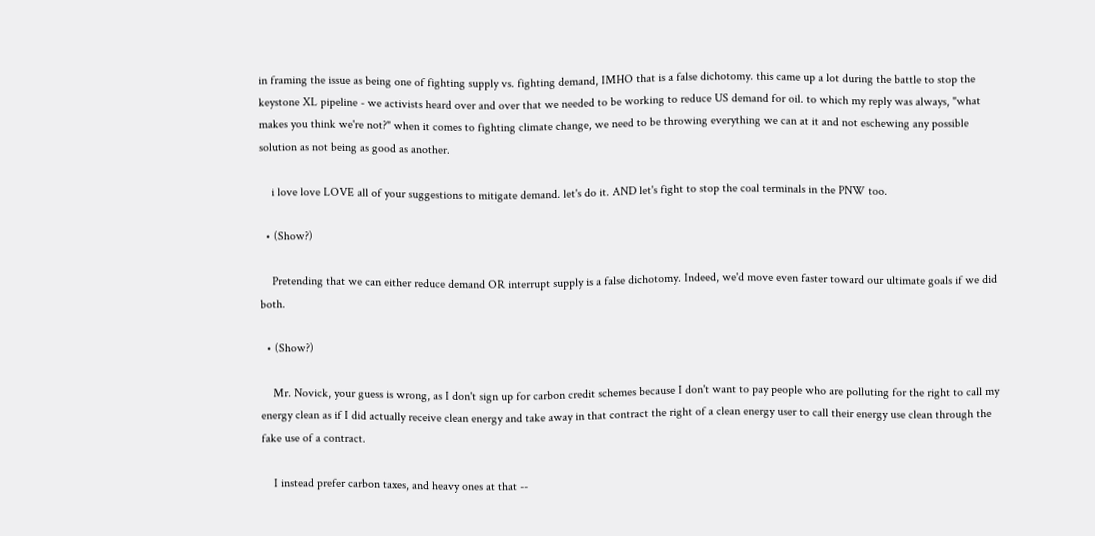in framing the issue as being one of fighting supply vs. fighting demand, IMHO that is a false dichotomy. this came up a lot during the battle to stop the keystone XL pipeline - we activists heard over and over that we needed to be working to reduce US demand for oil. to which my reply was always, "what makes you think we're not?" when it comes to fighting climate change, we need to be throwing everything we can at it and not eschewing any possible solution as not being as good as another.

    i love love LOVE all of your suggestions to mitigate demand. let's do it. AND let's fight to stop the coal terminals in the PNW too.

  • (Show?)

    Pretending that we can either reduce demand OR interrupt supply is a false dichotomy. Indeed, we'd move even faster toward our ultimate goals if we did both.

  • (Show?)

    Mr. Novick, your guess is wrong, as I don't sign up for carbon credit schemes because I don't want to pay people who are polluting for the right to call my energy clean as if I did actually receive clean energy and take away in that contract the right of a clean energy user to call their energy use clean through the fake use of a contract.

    I instead prefer carbon taxes, and heavy ones at that --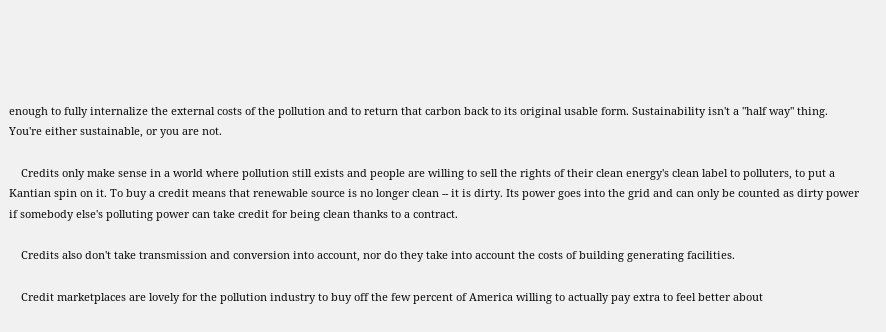enough to fully internalize the external costs of the pollution and to return that carbon back to its original usable form. Sustainability isn't a "half way" thing. You're either sustainable, or you are not.

    Credits only make sense in a world where pollution still exists and people are willing to sell the rights of their clean energy's clean label to polluters, to put a Kantian spin on it. To buy a credit means that renewable source is no longer clean -- it is dirty. Its power goes into the grid and can only be counted as dirty power if somebody else's polluting power can take credit for being clean thanks to a contract.

    Credits also don't take transmission and conversion into account, nor do they take into account the costs of building generating facilities.

    Credit marketplaces are lovely for the pollution industry to buy off the few percent of America willing to actually pay extra to feel better about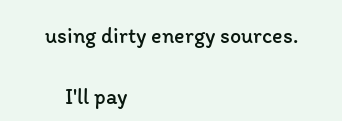using dirty energy sources.

    I'll pay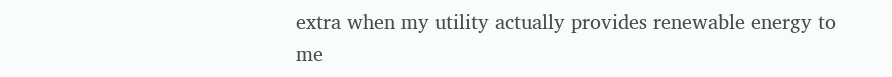extra when my utility actually provides renewable energy to me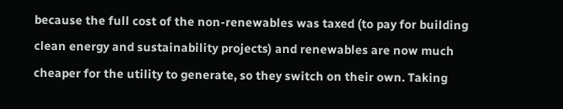because the full cost of the non-renewables was taxed (to pay for building clean energy and sustainability projects) and renewables are now much cheaper for the utility to generate, so they switch on their own. Taking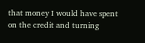that money I would have spent on the credit and turning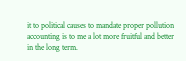it to political causes to mandate proper pollution accounting is to me a lot more fruitful and better in the long term.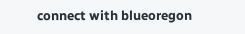connect with blueoregon